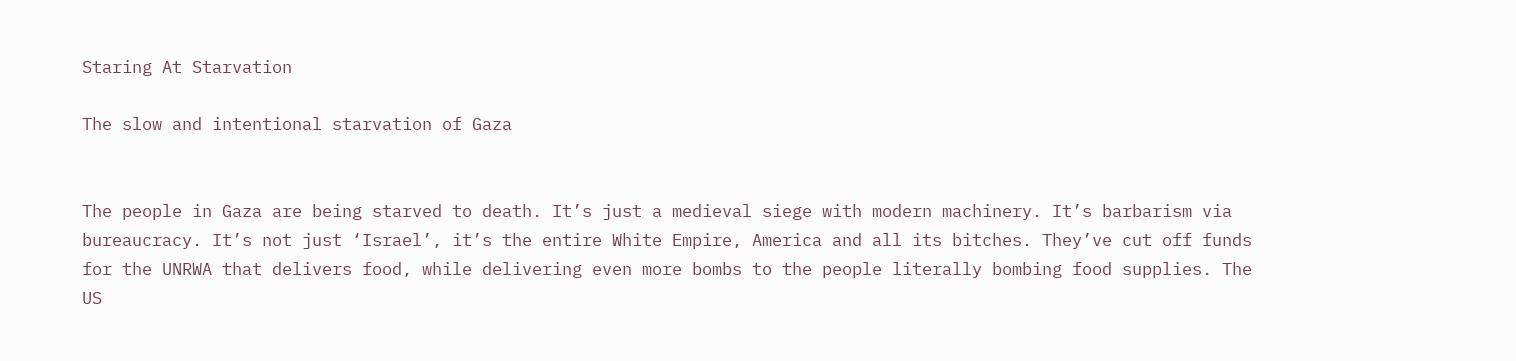Staring At Starvation

The slow and intentional starvation of Gaza


The people in Gaza are being starved to death. It’s just a medieval siege with modern machinery. It’s barbarism via bureaucracy. It’s not just ‘Israel’, it’s the entire White Empire, America and all its bitches. They’ve cut off funds for the UNRWA that delivers food, while delivering even more bombs to the people literally bombing food supplies. The US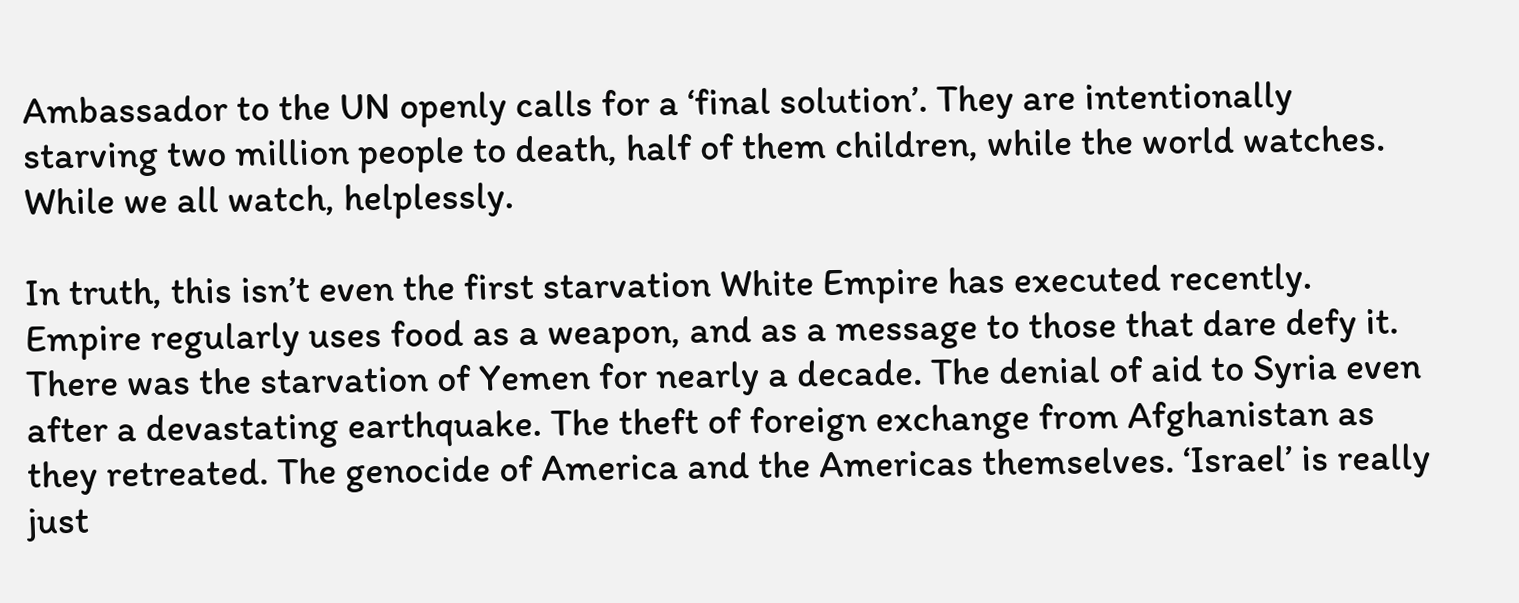Ambassador to the UN openly calls for a ‘final solution’. They are intentionally starving two million people to death, half of them children, while the world watches. While we all watch, helplessly.

In truth, this isn’t even the first starvation White Empire has executed recently. Empire regularly uses food as a weapon, and as a message to those that dare defy it. There was the starvation of Yemen for nearly a decade. The denial of aid to Syria even after a devastating earthquake. The theft of foreign exchange from Afghanistan as they retreated. The genocide of America and the Americas themselves. ‘Israel’ is really just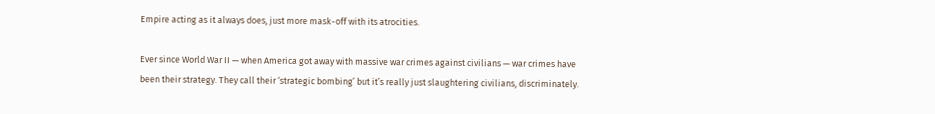Empire acting as it always does, just more mask-off with its atrocities.

Ever since World War II — when America got away with massive war crimes against civilians — war crimes have been their strategy. They call their ‘strategic bombing’ but it’s really just slaughtering civilians, discriminately.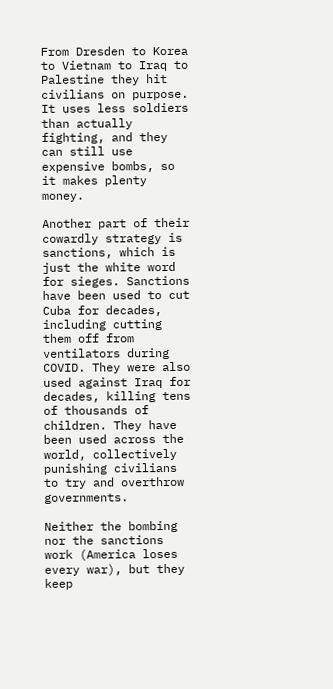From Dresden to Korea to Vietnam to Iraq to Palestine they hit civilians on purpose. It uses less soldiers than actually fighting, and they can still use expensive bombs, so it makes plenty money.

Another part of their cowardly strategy is sanctions, which is just the white word for sieges. Sanctions have been used to cut Cuba for decades, including cutting them off from ventilators during COVID. They were also used against Iraq for decades, killing tens of thousands of children. They have been used across the world, collectively punishing civilians to try and overthrow governments.

Neither the bombing nor the sanctions work (America loses every war), but they keep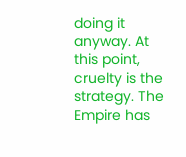doing it anyway. At this point, cruelty is the strategy. The Empire has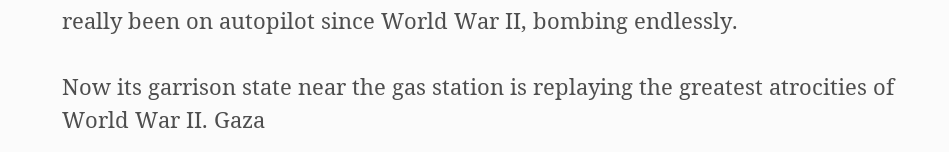really been on autopilot since World War II, bombing endlessly.

Now its garrison state near the gas station is replaying the greatest atrocities of World War II. Gaza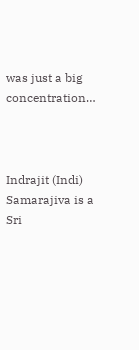was just a big concentration…



Indrajit (Indi) Samarajiva is a Sri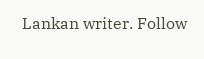Lankan writer. Follow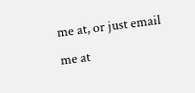me at, or just email me at